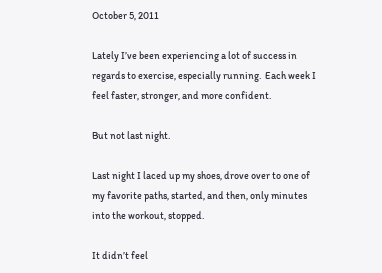October 5, 2011

Lately I’ve been experiencing a lot of success in regards to exercise, especially running.  Each week I feel faster, stronger, and more confident.

But not last night.

Last night I laced up my shoes, drove over to one of my favorite paths, started, and then, only minutes into the workout, stopped.

It didn’t feel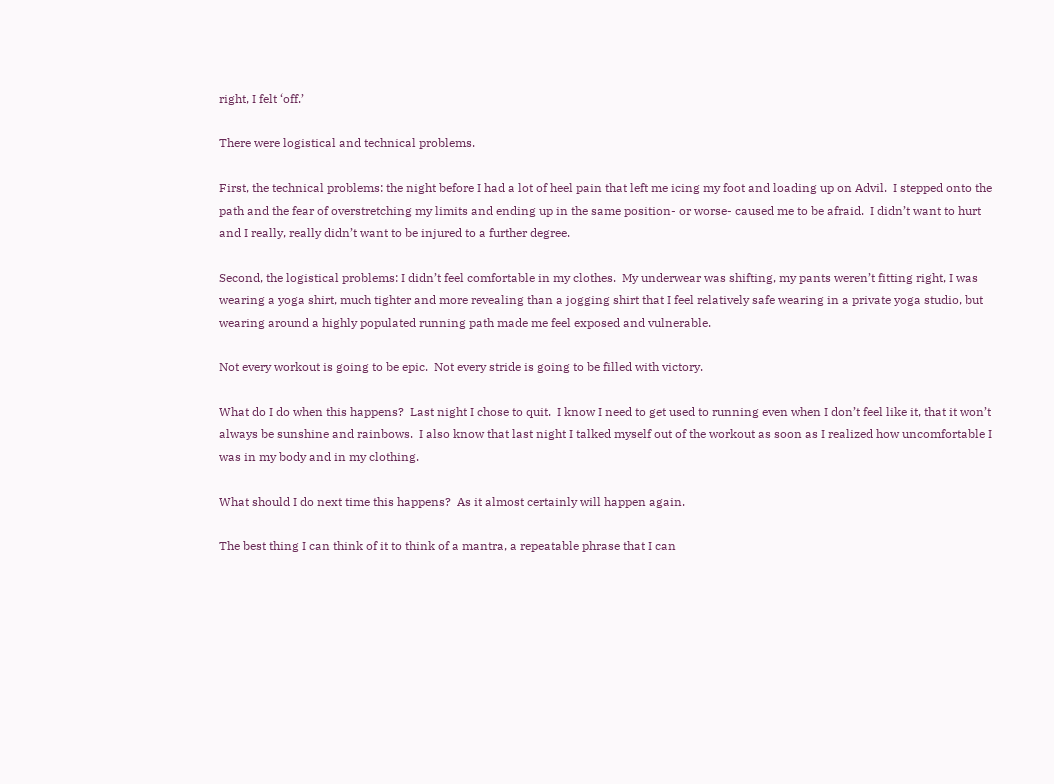right, I felt ‘off.’

There were logistical and technical problems.

First, the technical problems: the night before I had a lot of heel pain that left me icing my foot and loading up on Advil.  I stepped onto the path and the fear of overstretching my limits and ending up in the same position- or worse- caused me to be afraid.  I didn’t want to hurt and I really, really didn’t want to be injured to a further degree.

Second, the logistical problems: I didn’t feel comfortable in my clothes.  My underwear was shifting, my pants weren’t fitting right, I was wearing a yoga shirt, much tighter and more revealing than a jogging shirt that I feel relatively safe wearing in a private yoga studio, but wearing around a highly populated running path made me feel exposed and vulnerable.

Not every workout is going to be epic.  Not every stride is going to be filled with victory.

What do I do when this happens?  Last night I chose to quit.  I know I need to get used to running even when I don’t feel like it, that it won’t always be sunshine and rainbows.  I also know that last night I talked myself out of the workout as soon as I realized how uncomfortable I was in my body and in my clothing.

What should I do next time this happens?  As it almost certainly will happen again.

The best thing I can think of it to think of a mantra, a repeatable phrase that I can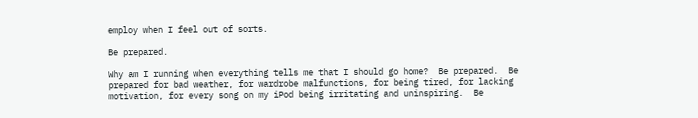employ when I feel out of sorts.

Be prepared.

Why am I running when everything tells me that I should go home?  Be prepared.  Be prepared for bad weather, for wardrobe malfunctions, for being tired, for lacking motivation, for every song on my iPod being irritating and uninspiring.  Be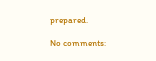prepared.

No comments: